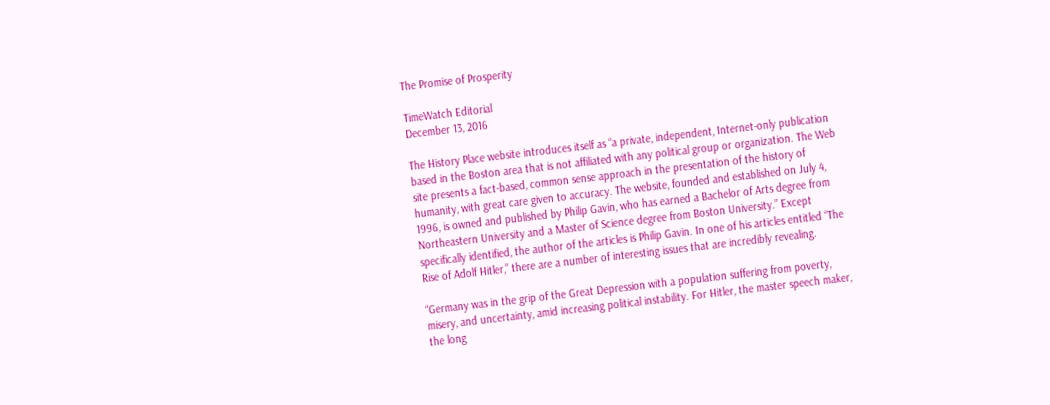The Promise of Prosperity

TimeWatch Editorial
December 13, 2016

The History Place website introduces itself as “a private, independent, Internet-only publication based in the Boston area that is not affiliated with any political group or organization. The Web site presents a fact-based, common sense approach in the presentation of the history of humanity, with great care given to accuracy. The website, founded and established on July 4, 1996, is owned and published by Philip Gavin, who has earned a Bachelor of Arts degree from Northeastern University and a Master of Science degree from Boston University.” Except specifically identified, the author of the articles is Philip Gavin. In one of his articles entitled “The Rise of Adolf Hitler,” there are a number of interesting issues that are incredibly revealing.

“Germany was in the grip of the Great Depression with a population suffering from poverty, misery, and uncertainty, amid increasing political instability. For Hitler, the master speech maker, the long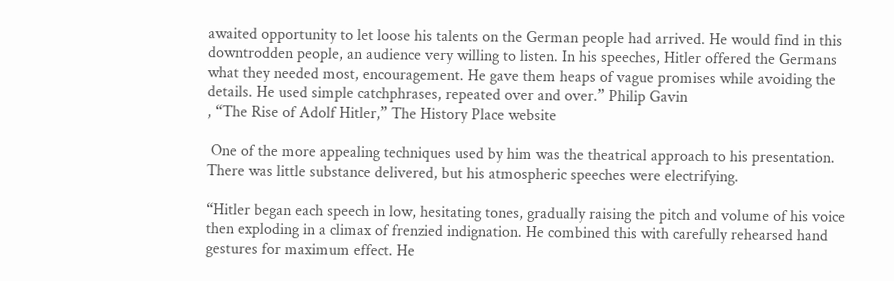awaited opportunity to let loose his talents on the German people had arrived. He would find in this downtrodden people, an audience very willing to listen. In his speeches, Hitler offered the Germans what they needed most, encouragement. He gave them heaps of vague promises while avoiding the details. He used simple catchphrases, repeated over and over.” Philip Gavin
, “The Rise of Adolf Hitler,” The History Place website

 One of the more appealing techniques used by him was the theatrical approach to his presentation. There was little substance delivered, but his atmospheric speeches were electrifying.

“Hitler began each speech in low, hesitating tones, gradually raising the pitch and volume of his voice then exploding in a climax of frenzied indignation. He combined this with carefully rehearsed hand gestures for maximum effect. He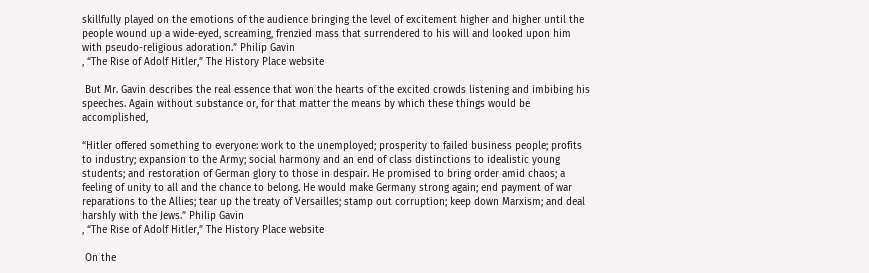skillfully played on the emotions of the audience bringing the level of excitement higher and higher until the people wound up a wide-eyed, screaming, frenzied mass that surrendered to his will and looked upon him with pseudo-religious adoration.” Philip Gavin
, “The Rise of Adolf Hitler,” The History Place website

 But Mr. Gavin describes the real essence that won the hearts of the excited crowds listening and imbibing his speeches. Again without substance or, for that matter the means by which these things would be accomplished,

“Hitler offered something to everyone: work to the unemployed; prosperity to failed business people; profits to industry; expansion to the Army; social harmony and an end of class distinctions to idealistic young students; and restoration of German glory to those in despair. He promised to bring order amid chaos; a feeling of unity to all and the chance to belong. He would make Germany strong again; end payment of war reparations to the Allies; tear up the treaty of Versailles; stamp out corruption; keep down Marxism; and deal harshly with the Jews.” Philip Gavin
, “The Rise of Adolf Hitler,” The History Place website

 On the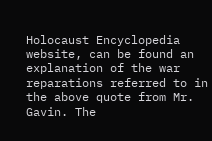Holocaust Encyclopedia website, can be found an explanation of the war reparations referred to in the above quote from Mr. Gavin. The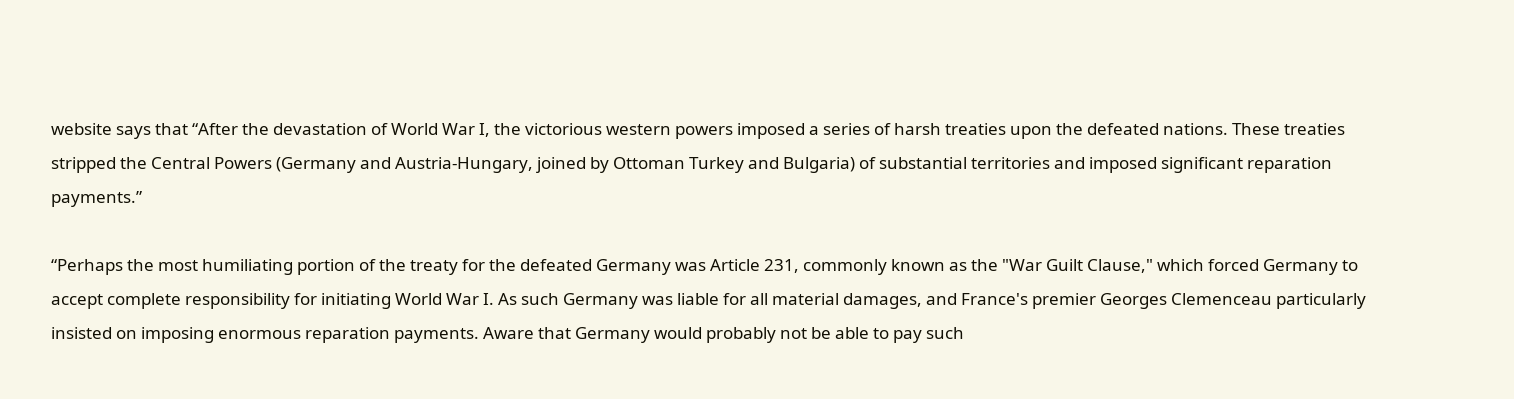website says that “After the devastation of World War I, the victorious western powers imposed a series of harsh treaties upon the defeated nations. These treaties stripped the Central Powers (Germany and Austria-Hungary, joined by Ottoman Turkey and Bulgaria) of substantial territories and imposed significant reparation payments.”

“Perhaps the most humiliating portion of the treaty for the defeated Germany was Article 231, commonly known as the "War Guilt Clause," which forced Germany to accept complete responsibility for initiating World War I. As such Germany was liable for all material damages, and France's premier Georges Clemenceau particularly insisted on imposing enormous reparation payments. Aware that Germany would probably not be able to pay such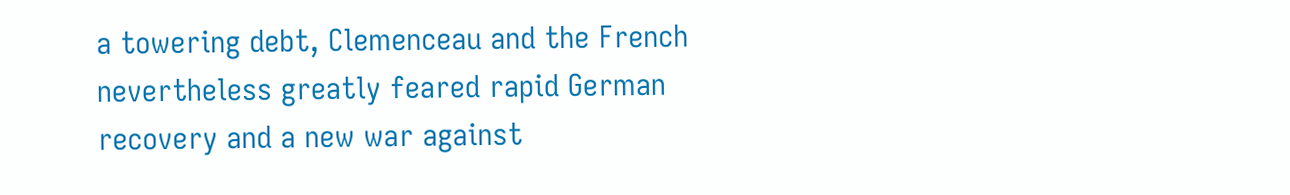a towering debt, Clemenceau and the French nevertheless greatly feared rapid German recovery and a new war against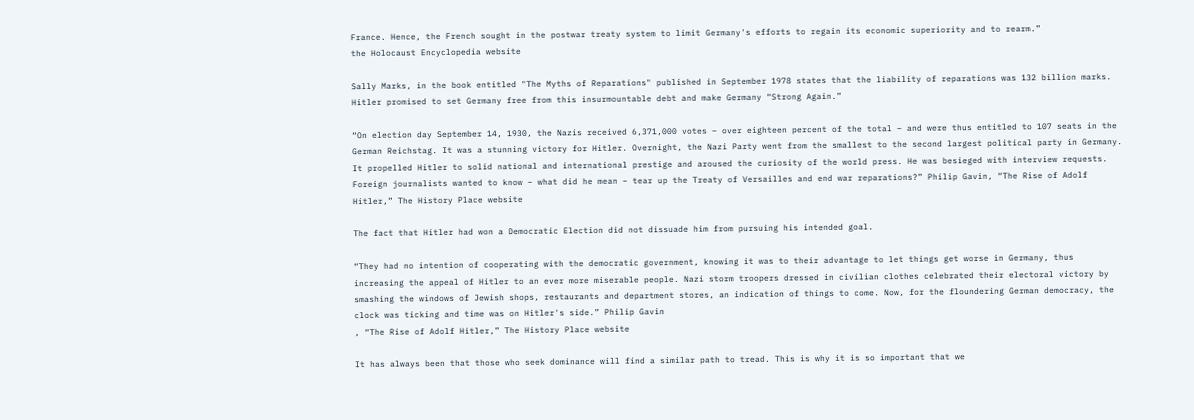France. Hence, the French sought in the postwar treaty system to limit Germany's efforts to regain its economic superiority and to rearm.”
the Holocaust Encyclopedia website

Sally Marks, in the book entitled "The Myths of Reparations" published in September 1978 states that the liability of reparations was 132 billion marks. Hitler promised to set Germany free from this insurmountable debt and make Germany “Strong Again.”

“On election day September 14, 1930, the Nazis received 6,371,000 votes – over eighteen percent of the total – and were thus entitled to 107 seats in the German Reichstag. It was a stunning victory for Hitler. Overnight, the Nazi Party went from the smallest to the second largest political party in Germany. It propelled Hitler to solid national and international prestige and aroused the curiosity of the world press. He was besieged with interview requests. Foreign journalists wanted to know – what did he mean – tear up the Treaty of Versailles and end war reparations?” Philip Gavin, “The Rise of Adolf Hitler,” The History Place website

The fact that Hitler had won a Democratic Election did not dissuade him from pursuing his intended goal.

“They had no intention of cooperating with the democratic government, knowing it was to their advantage to let things get worse in Germany, thus increasing the appeal of Hitler to an ever more miserable people. Nazi storm troopers dressed in civilian clothes celebrated their electoral victory by smashing the windows of Jewish shops, restaurants and department stores, an indication of things to come. Now, for the floundering German democracy, the clock was ticking and time was on Hitler's side.” Philip Gavin
, “The Rise of Adolf Hitler,” The History Place website

It has always been that those who seek dominance will find a similar path to tread. This is why it is so important that we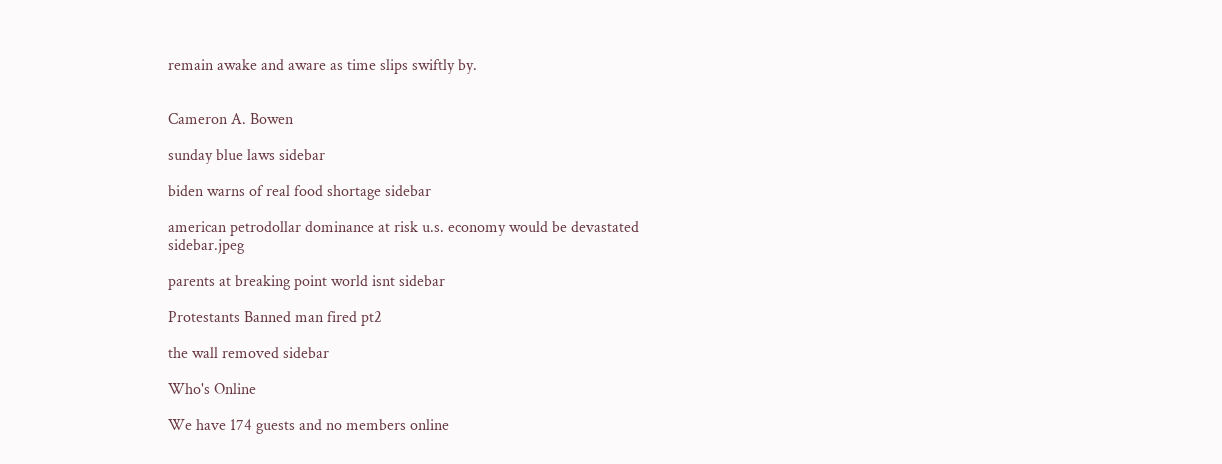remain awake and aware as time slips swiftly by.


Cameron A. Bowen

sunday blue laws sidebar

biden warns of real food shortage sidebar

american petrodollar dominance at risk u.s. economy would be devastated sidebar.jpeg

parents at breaking point world isnt sidebar

Protestants Banned man fired pt2

the wall removed sidebar

Who's Online

We have 174 guests and no members online